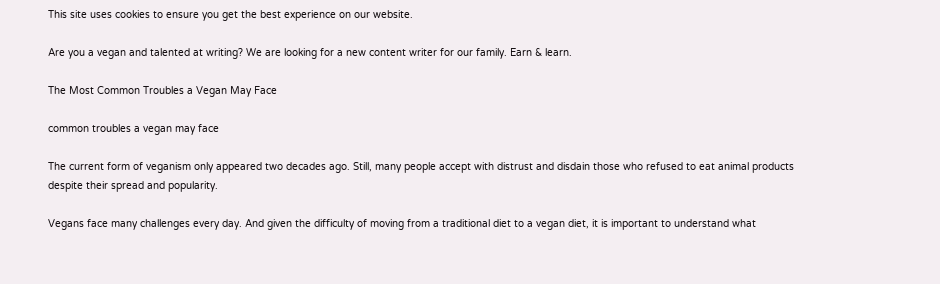This site uses cookies to ensure you get the best experience on our website.

Are you a vegan and talented at writing? We are looking for a new content writer for our family. Earn & learn.

The Most Common Troubles a Vegan May Face

common troubles a vegan may face

The current form of veganism only appeared two decades ago. Still, many people accept with distrust and disdain those who refused to eat animal products despite their spread and popularity.

Vegans face many challenges every day. And given the difficulty of moving from a traditional diet to a vegan diet, it is important to understand what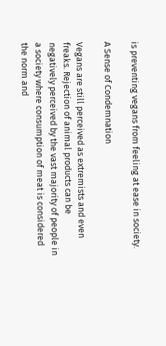is preventing vegans from feeling at ease in society.

A Sense of Condemnation

Vegans are still perceived as extremists and even freaks. Rejection of animal products can be negatively perceived by the vast majority of people in a society where consumption of meat is considered the norm and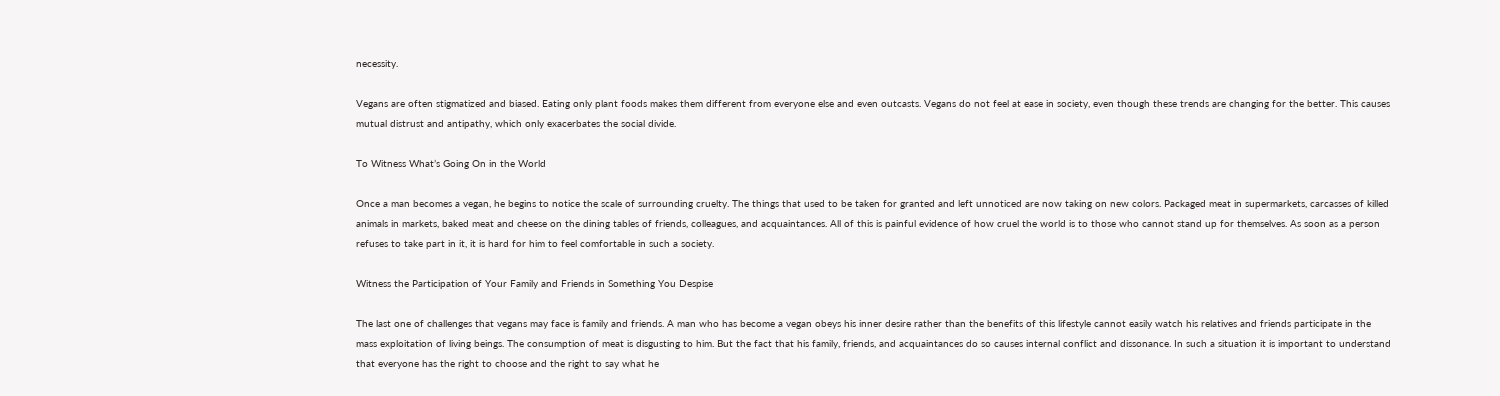necessity.

Vegans are often stigmatized and biased. Eating only plant foods makes them different from everyone else and even outcasts. Vegans do not feel at ease in society, even though these trends are changing for the better. This causes mutual distrust and antipathy, which only exacerbates the social divide.

To Witness What’s Going On in the World

Once a man becomes a vegan, he begins to notice the scale of surrounding cruelty. The things that used to be taken for granted and left unnoticed are now taking on new colors. Packaged meat in supermarkets, carcasses of killed animals in markets, baked meat and cheese on the dining tables of friends, colleagues, and acquaintances. All of this is painful evidence of how cruel the world is to those who cannot stand up for themselves. As soon as a person refuses to take part in it, it is hard for him to feel comfortable in such a society.

Witness the Participation of Your Family and Friends in Something You Despise

The last one of challenges that vegans may face is family and friends. A man who has become a vegan obeys his inner desire rather than the benefits of this lifestyle cannot easily watch his relatives and friends participate in the mass exploitation of living beings. The consumption of meat is disgusting to him. But the fact that his family, friends, and acquaintances do so causes internal conflict and dissonance. In such a situation it is important to understand that everyone has the right to choose and the right to say what he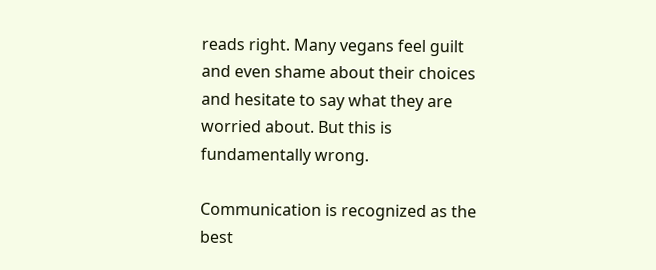reads right. Many vegans feel guilt and even shame about their choices and hesitate to say what they are worried about. But this is fundamentally wrong.

Communication is recognized as the best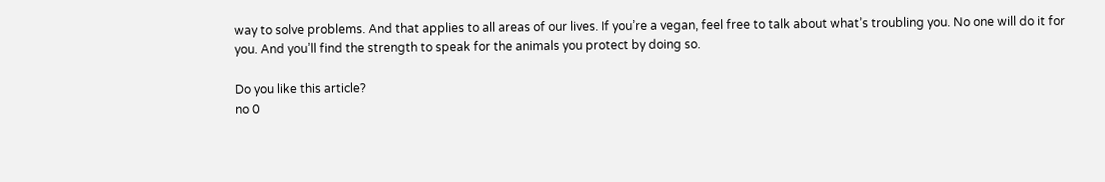way to solve problems. And that applies to all areas of our lives. If you’re a vegan, feel free to talk about what’s troubling you. No one will do it for you. And you’ll find the strength to speak for the animals you protect by doing so.

Do you like this article?
no 0